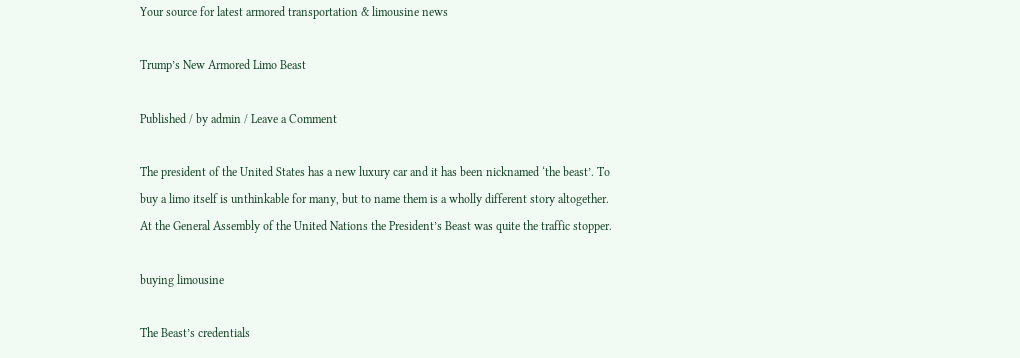Your source for latest armored transportation & limousine news

Trump’s New Armored Limo Beast

Published / by admin / Leave a Comment

The president of the United States has a new luxury car and it has been nicknamed ‘the beast’. To buy a limo itself is unthinkable for many, but to name them is a wholly different story altogether. At the General Assembly of the United Nations the President’s Beast was quite the traffic stopper.

buying limousine

The Beast’s credentials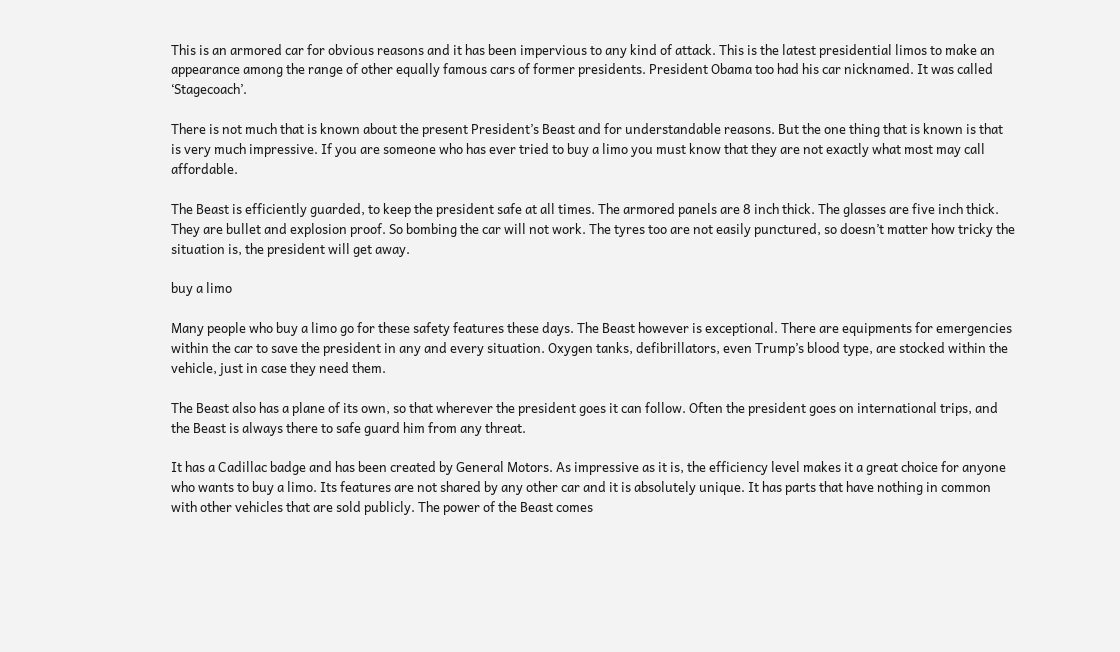This is an armored car for obvious reasons and it has been impervious to any kind of attack. This is the latest presidential limos to make an appearance among the range of other equally famous cars of former presidents. President Obama too had his car nicknamed. It was called ‘Stagecoach’.

There is not much that is known about the present President’s Beast and for understandable reasons. But the one thing that is known is that is very much impressive. If you are someone who has ever tried to buy a limo you must know that they are not exactly what most may call affordable.

The Beast is efficiently guarded, to keep the president safe at all times. The armored panels are 8 inch thick. The glasses are five inch thick. They are bullet and explosion proof. So bombing the car will not work. The tyres too are not easily punctured, so doesn’t matter how tricky the situation is, the president will get away.

buy a limo

Many people who buy a limo go for these safety features these days. The Beast however is exceptional. There are equipments for emergencies within the car to save the president in any and every situation. Oxygen tanks, defibrillators, even Trump’s blood type, are stocked within the vehicle, just in case they need them.

The Beast also has a plane of its own, so that wherever the president goes it can follow. Often the president goes on international trips, and the Beast is always there to safe guard him from any threat.

It has a Cadillac badge and has been created by General Motors. As impressive as it is, the efficiency level makes it a great choice for anyone who wants to buy a limo. Its features are not shared by any other car and it is absolutely unique. It has parts that have nothing in common with other vehicles that are sold publicly. The power of the Beast comes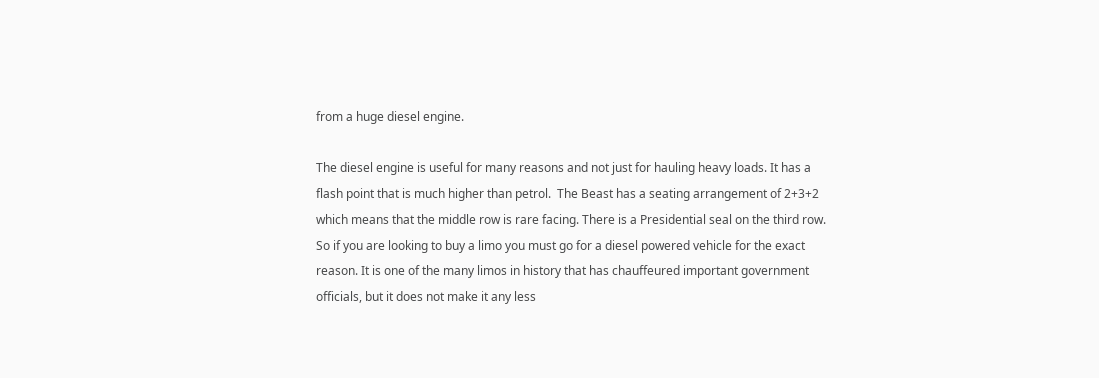from a huge diesel engine.

The diesel engine is useful for many reasons and not just for hauling heavy loads. It has a flash point that is much higher than petrol.  The Beast has a seating arrangement of 2+3+2 which means that the middle row is rare facing. There is a Presidential seal on the third row. So if you are looking to buy a limo you must go for a diesel powered vehicle for the exact reason. It is one of the many limos in history that has chauffeured important government officials, but it does not make it any less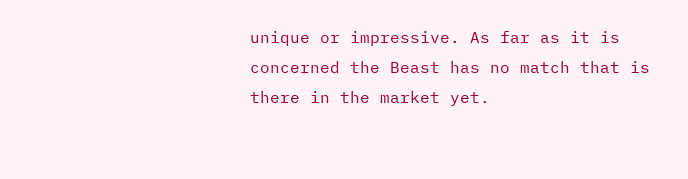unique or impressive. As far as it is concerned the Beast has no match that is there in the market yet.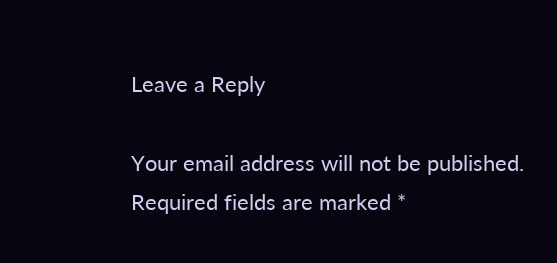Leave a Reply

Your email address will not be published. Required fields are marked *